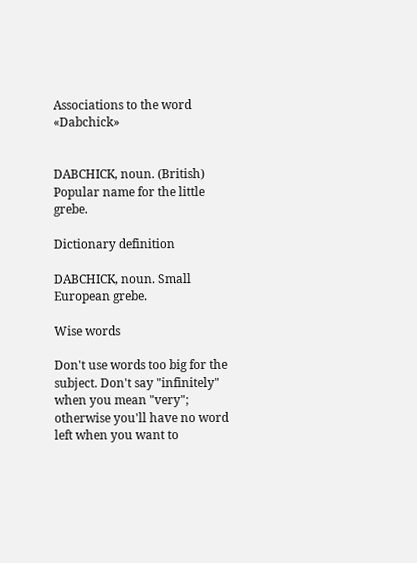Associations to the word «Dabchick»


DABCHICK, noun. (British) Popular name for the little grebe.

Dictionary definition

DABCHICK, noun. Small European grebe.

Wise words

Don't use words too big for the subject. Don't say "infinitely" when you mean "very"; otherwise you'll have no word left when you want to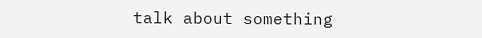talk about something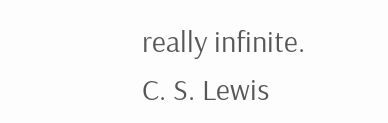really infinite.
C. S. Lewis